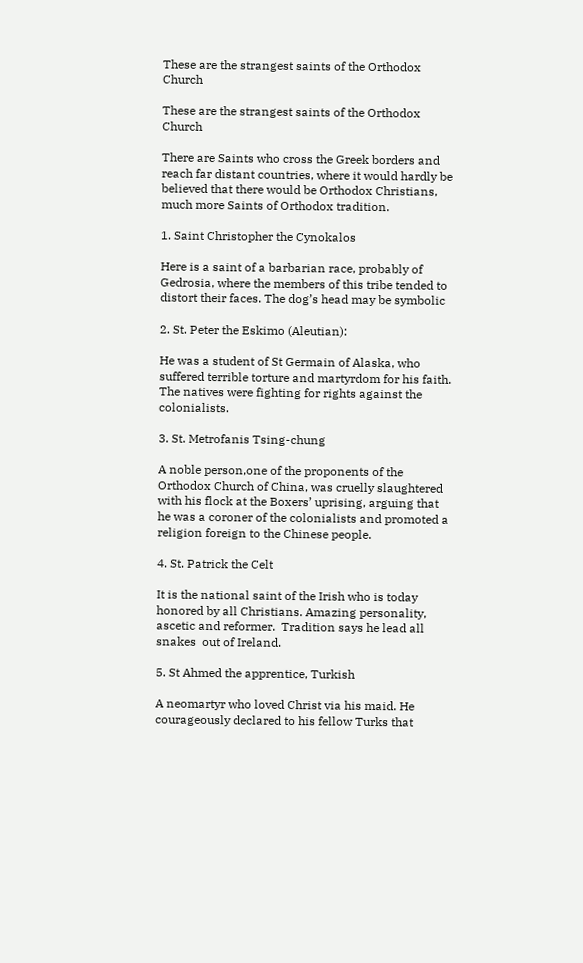These are the strangest saints of the Orthodox Church

These are the strangest saints of the Orthodox Church

There are Saints who cross the Greek borders and reach far distant countries, where it would hardly be believed that there would be Orthodox Christians, much more Saints of Orthodox tradition.

1. Saint Christopher the Cynokalos

Here is a saint of a barbarian race, probably of Gedrosia, where the members of this tribe tended to distort their faces. The dog’s head may be symbolic

2. St. Peter the Eskimo (Aleutian):

He was a student of St Germain of Alaska, who suffered terrible torture and martyrdom for his faith. The natives were fighting for rights against the colonialists.

3. St. Metrofanis Tsing-chung

A noble person,one of the proponents of the Orthodox Church of China, was cruelly slaughtered with his flock at the Boxers’ uprising, arguing that he was a coroner of the colonialists and promoted a religion foreign to the Chinese people.

4. St. Patrick the Celt

It is the national saint of the Irish who is today honored by all Christians. Amazing personality, ascetic and reformer.  Tradition says he lead all snakes  out of Ireland.

5. St Ahmed the apprentice, Turkish

A neomartyr who loved Christ via his maid. He courageously declared to his fellow Turks that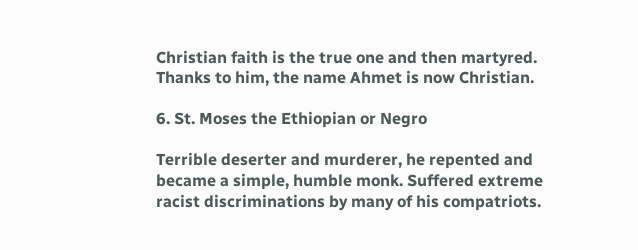Christian faith is the true one and then martyred. Thanks to him, the name Ahmet is now Christian.

6. St. Moses the Ethiopian or Negro

Terrible deserter and murderer, he repented and became a simple, humble monk. Suffered extreme racist discriminations by many of his compatriots.